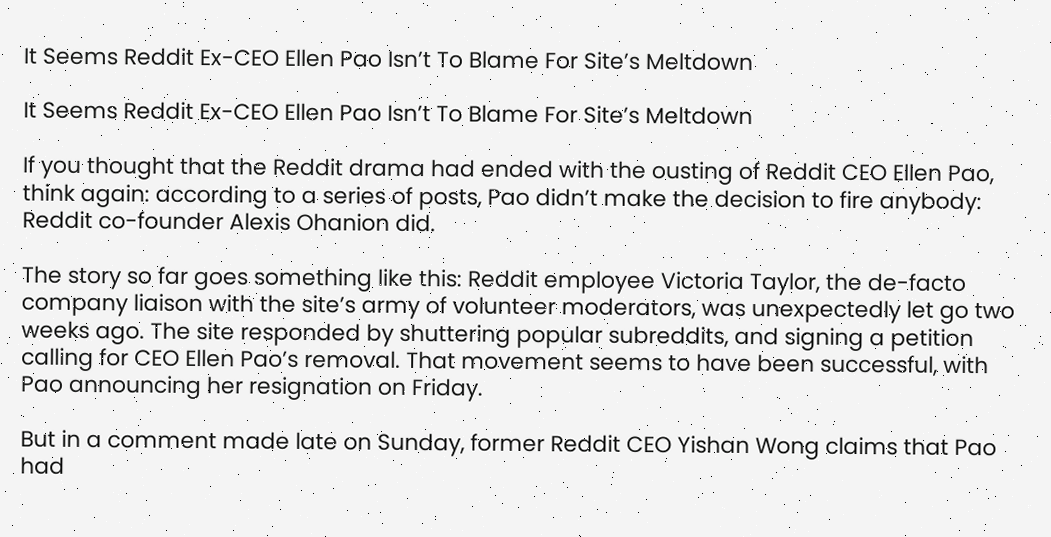It Seems Reddit Ex-CEO Ellen Pao Isn’t To Blame For Site’s Meltdown

It Seems Reddit Ex-CEO Ellen Pao Isn’t To Blame For Site’s Meltdown

If you thought that the Reddit drama had ended with the ousting of Reddit CEO Ellen Pao, think again: according to a series of posts, Pao didn’t make the decision to fire anybody: Reddit co-founder Alexis Ohanion did.

The story so far goes something like this: Reddit employee Victoria Taylor, the de-facto company liaison with the site’s army of volunteer moderators, was unexpectedly let go two weeks ago. The site responded by shuttering popular subreddits, and signing a petition calling for CEO Ellen Pao’s removal. That movement seems to have been successful, with Pao announcing her resignation on Friday.

But in a comment made late on Sunday, former Reddit CEO Yishan Wong claims that Pao had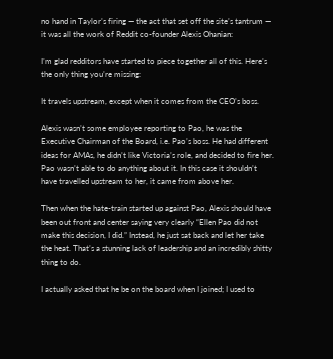no hand in Taylor’s firing — the act that set off the site’s tantrum — it was all the work of Reddit co-founder Alexis Ohanian:

I’m glad redditors have started to piece together all of this. Here’s the only thing you’re missing:

It travels upstream, except when it comes from the CEO’s boss.

Alexis wasn’t some employee reporting to Pao, he was the Executive Chairman of the Board, i.e. Pao’s boss. He had different ideas for AMAs, he didn’t like Victoria’s role, and decided to fire her. Pao wasn’t able to do anything about it. In this case it shouldn’t have travelled upstream to her, it came from above her.

Then when the hate-train started up against Pao, Alexis should have been out front and center saying very clearly “Ellen Pao did not make this decision, I did.” Instead, he just sat back and let her take the heat. That’s a stunning lack of leadership and an incredibly shitty thing to do.

I actually asked that he be on the board when I joined; I used to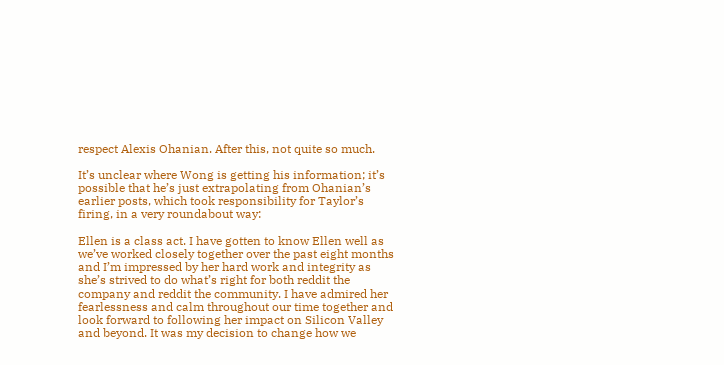respect Alexis Ohanian. After this, not quite so much.

It’s unclear where Wong is getting his information; it’s possible that he’s just extrapolating from Ohanian’s earlier posts, which took responsibility for Taylor’s firing, in a very roundabout way:

Ellen is a class act. I have gotten to know Ellen well as we’ve worked closely together over the past eight months and I’m impressed by her hard work and integrity as she’s strived to do what’s right for both reddit the company and reddit the community. I have admired her fearlessness and calm throughout our time together and look forward to following her impact on Silicon Valley and beyond. It was my decision to change how we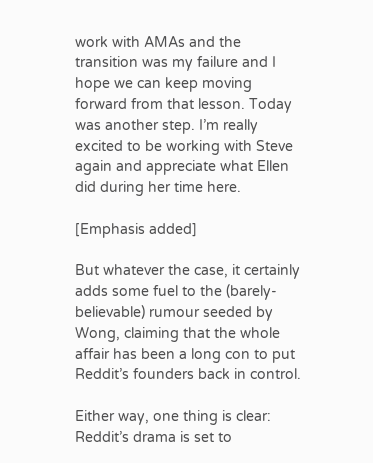work with AMAs and the transition was my failure and I hope we can keep moving forward from that lesson. Today was another step. I’m really excited to be working with Steve again and appreciate what Ellen did during her time here.

[Emphasis added]

But whatever the case, it certainly adds some fuel to the (barely-believable) rumour seeded by Wong, claiming that the whole affair has been a long con to put Reddit’s founders back in control.

Either way, one thing is clear: Reddit’s drama is set to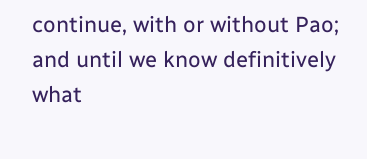continue, with or without Pao; and until we know definitively what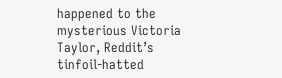happened to the mysterious Victoria Taylor, Reddit’s tinfoil-hatted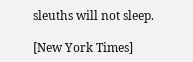sleuths will not sleep.

[New York Times]